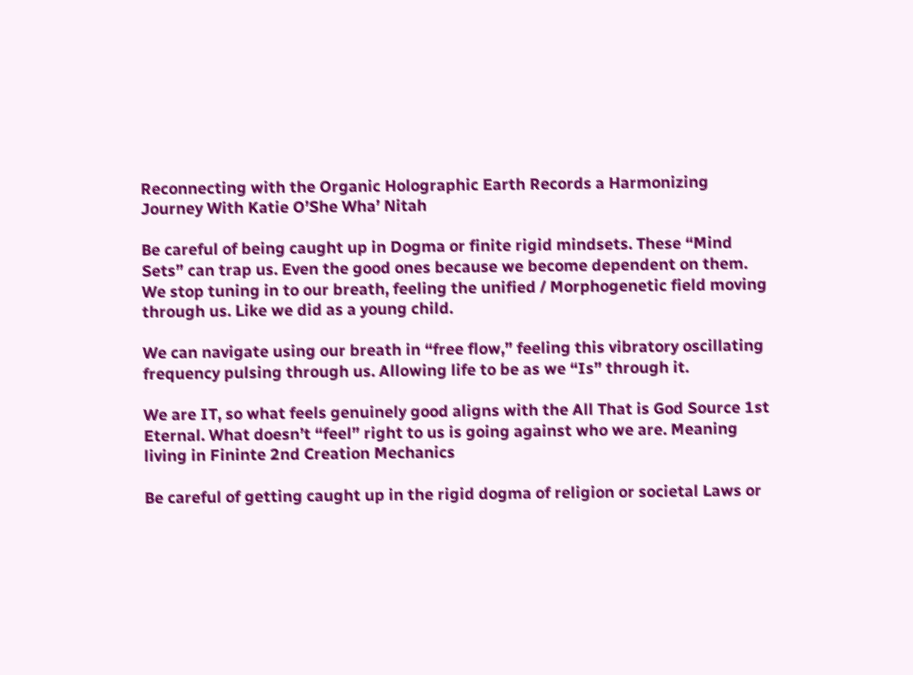Reconnecting with the Organic Holographic Earth Records a Harmonizing Journey With Katie O’She Wha’ Nitah

Be careful of being caught up in Dogma or finite rigid mindsets. These “Mind Sets” can trap us. Even the good ones because we become dependent on them. We stop tuning in to our breath, feeling the unified / Morphogenetic field moving through us. Like we did as a young child.

We can navigate using our breath in “free flow,” feeling this vibratory oscillating frequency pulsing through us. Allowing life to be as we “Is” through it.

We are IT, so what feels genuinely good aligns with the All That is God Source 1st Eternal. What doesn’t “feel” right to us is going against who we are. Meaning living in Fininte 2nd Creation Mechanics

Be careful of getting caught up in the rigid dogma of religion or societal Laws or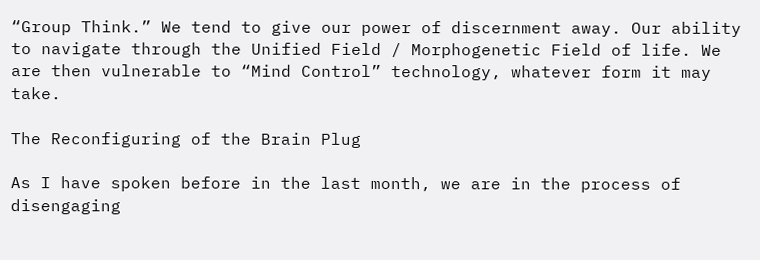“Group Think.” We tend to give our power of discernment away. Our ability to navigate through the Unified Field / Morphogenetic Field of life. We are then vulnerable to “Mind Control” technology, whatever form it may take.

The Reconfiguring of the Brain Plug

As I have spoken before in the last month, we are in the process of disengaging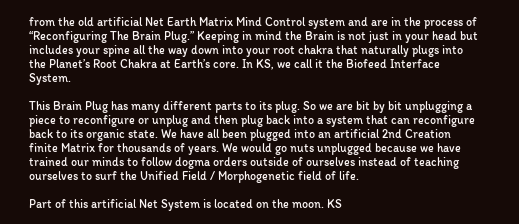from the old artificial Net Earth Matrix Mind Control system and are in the process of “Reconfiguring The Brain Plug.” Keeping in mind the Brain is not just in your head but includes your spine all the way down into your root chakra that naturally plugs into the Planet’s Root Chakra at Earth’s core. In KS, we call it the Biofeed Interface System.

This Brain Plug has many different parts to its plug. So we are bit by bit unplugging a piece to reconfigure or unplug and then plug back into a system that can reconfigure back to its organic state. We have all been plugged into an artificial 2nd Creation finite Matrix for thousands of years. We would go nuts unplugged because we have trained our minds to follow dogma orders outside of ourselves instead of teaching ourselves to surf the Unified Field / Morphogenetic field of life.

Part of this artificial Net System is located on the moon. KS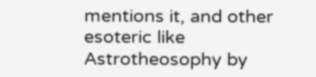mentions it, and other esoteric like Astrotheosophy by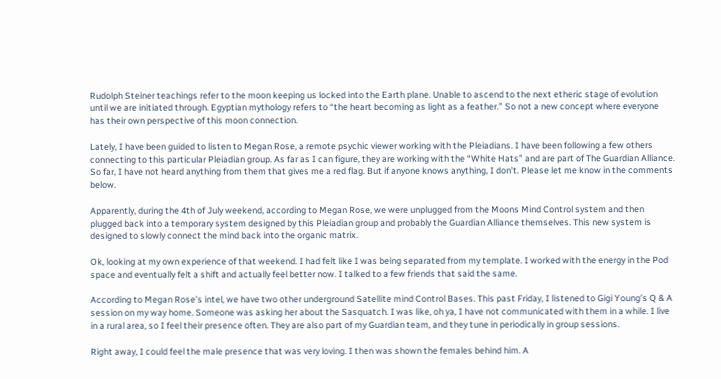Rudolph Steiner teachings refer to the moon keeping us locked into the Earth plane. Unable to ascend to the next etheric stage of evolution until we are initiated through. Egyptian mythology refers to “the heart becoming as light as a feather.” So not a new concept where everyone has their own perspective of this moon connection.

Lately, I have been guided to listen to Megan Rose, a remote psychic viewer working with the Pleiadians. I have been following a few others connecting to this particular Pleiadian group. As far as I can figure, they are working with the “White Hats” and are part of The Guardian Alliance. So far, I have not heard anything from them that gives me a red flag. But if anyone knows anything, I don’t. Please let me know in the comments below.

Apparently, during the 4th of July weekend, according to Megan Rose, we were unplugged from the Moons Mind Control system and then plugged back into a temporary system designed by this Pleiadian group and probably the Guardian Alliance themselves. This new system is designed to slowly connect the mind back into the organic matrix.

Ok, looking at my own experience of that weekend. I had felt like I was being separated from my template. I worked with the energy in the Pod space and eventually felt a shift and actually feel better now. I talked to a few friends that said the same.

According to Megan Rose’s intel, we have two other underground Satellite mind Control Bases. This past Friday, I listened to Gigi Young’s Q & A session on my way home. Someone was asking her about the Sasquatch. I was like, oh ya, I have not communicated with them in a while. I live in a rural area, so I feel their presence often. They are also part of my Guardian team, and they tune in periodically in group sessions.

Right away, I could feel the male presence that was very loving. I then was shown the females behind him. A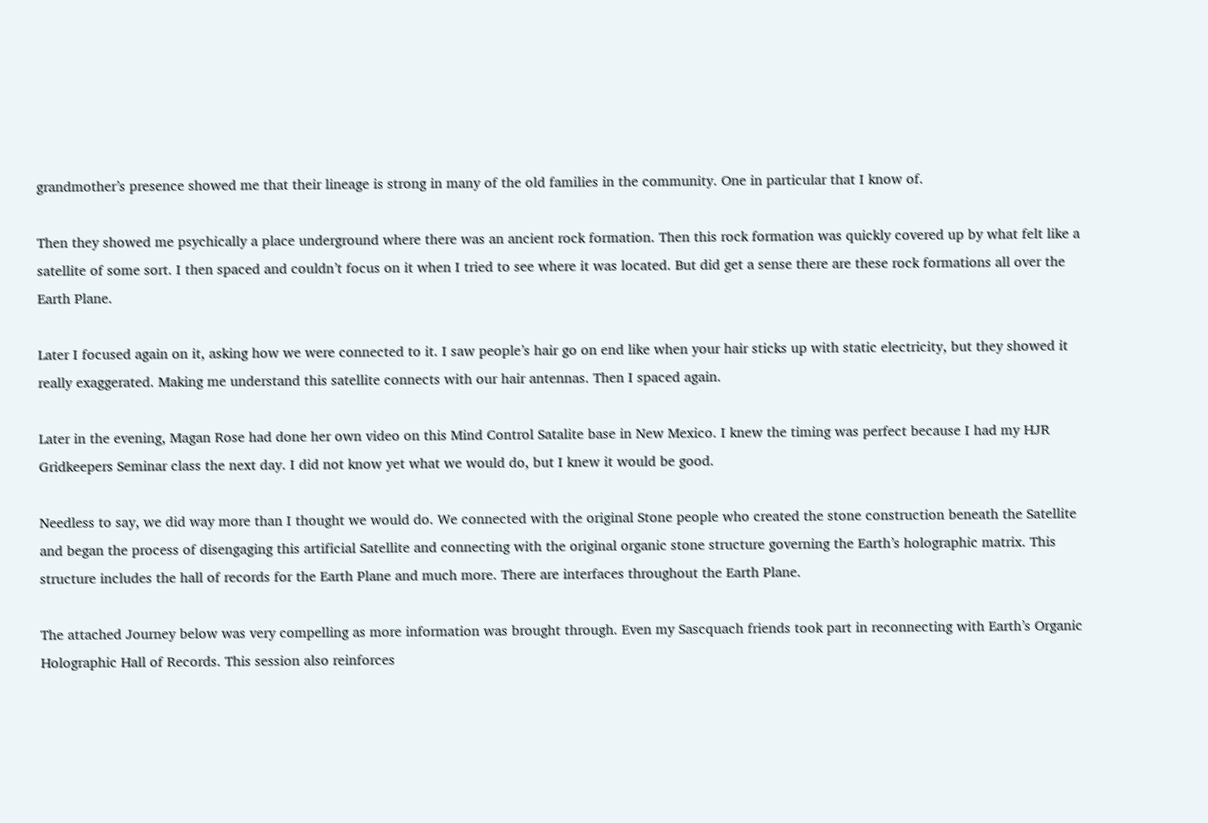grandmother’s presence showed me that their lineage is strong in many of the old families in the community. One in particular that I know of.

Then they showed me psychically a place underground where there was an ancient rock formation. Then this rock formation was quickly covered up by what felt like a satellite of some sort. I then spaced and couldn’t focus on it when I tried to see where it was located. But did get a sense there are these rock formations all over the Earth Plane.

Later I focused again on it, asking how we were connected to it. I saw people’s hair go on end like when your hair sticks up with static electricity, but they showed it really exaggerated. Making me understand this satellite connects with our hair antennas. Then I spaced again.

Later in the evening, Magan Rose had done her own video on this Mind Control Satalite base in New Mexico. I knew the timing was perfect because I had my HJR Gridkeepers Seminar class the next day. I did not know yet what we would do, but I knew it would be good.

Needless to say, we did way more than I thought we would do. We connected with the original Stone people who created the stone construction beneath the Satellite and began the process of disengaging this artificial Satellite and connecting with the original organic stone structure governing the Earth’s holographic matrix. This structure includes the hall of records for the Earth Plane and much more. There are interfaces throughout the Earth Plane.

The attached Journey below was very compelling as more information was brought through. Even my Sascquach friends took part in reconnecting with Earth’s Organic Holographic Hall of Records. This session also reinforces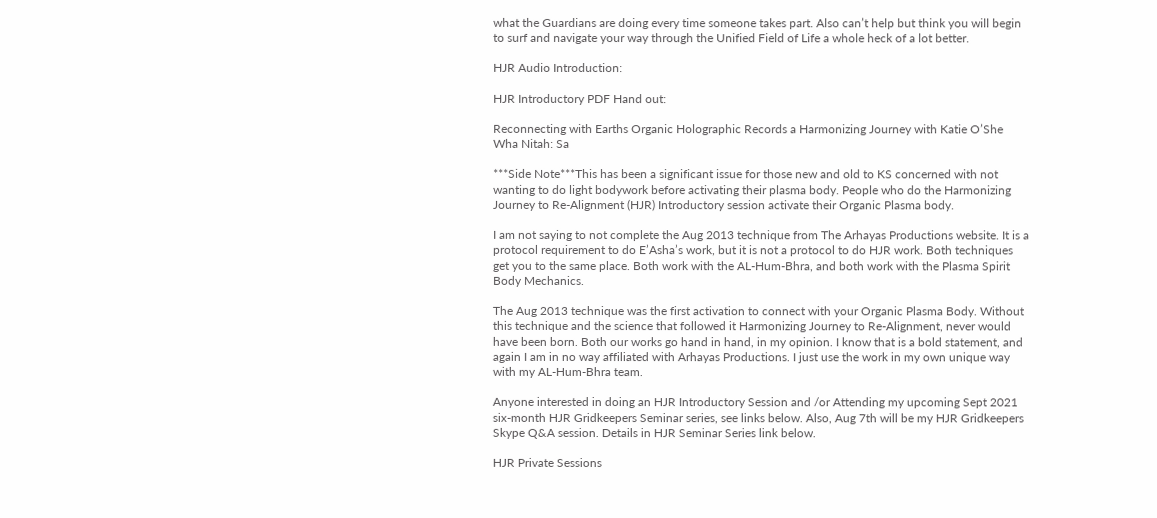what the Guardians are doing every time someone takes part. Also can’t help but think you will begin to surf and navigate your way through the Unified Field of Life a whole heck of a lot better.

HJR Audio Introduction:

HJR Introductory PDF Hand out:

Reconnecting with Earths Organic Holographic Records a Harmonizing Journey with Katie O’She Wha Nitah: Sa

***Side Note***This has been a significant issue for those new and old to KS concerned with not wanting to do light bodywork before activating their plasma body. People who do the Harmonizing Journey to Re-Alignment (HJR) Introductory session activate their Organic Plasma body.

I am not saying to not complete the Aug 2013 technique from The Arhayas Productions website. It is a protocol requirement to do E’Asha’s work, but it is not a protocol to do HJR work. Both techniques get you to the same place. Both work with the AL-Hum-Bhra, and both work with the Plasma Spirit Body Mechanics.

The Aug 2013 technique was the first activation to connect with your Organic Plasma Body. Without this technique and the science that followed it Harmonizing Journey to Re-Alignment, never would have been born. Both our works go hand in hand, in my opinion. I know that is a bold statement, and again I am in no way affiliated with Arhayas Productions. I just use the work in my own unique way with my AL-Hum-Bhra team.

Anyone interested in doing an HJR Introductory Session and /or Attending my upcoming Sept 2021 six-month HJR Gridkeepers Seminar series, see links below. Also, Aug 7th will be my HJR Gridkeepers Skype Q&A session. Details in HJR Seminar Series link below.

HJR Private Sessions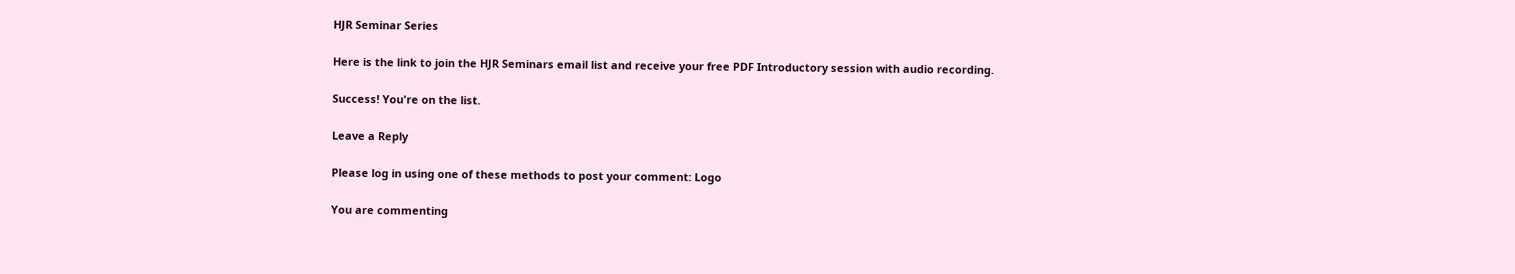HJR Seminar Series

Here is the link to join the HJR Seminars email list and receive your free PDF Introductory session with audio recording.

Success! You're on the list.

Leave a Reply

Please log in using one of these methods to post your comment: Logo

You are commenting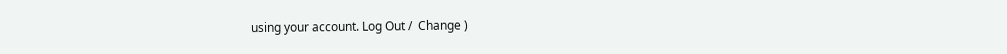using your account. Log Out /  Change )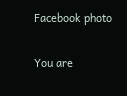Facebook photo

You are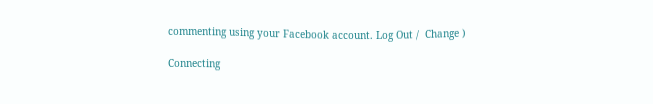commenting using your Facebook account. Log Out /  Change )

Connecting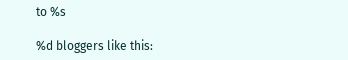to %s

%d bloggers like this: